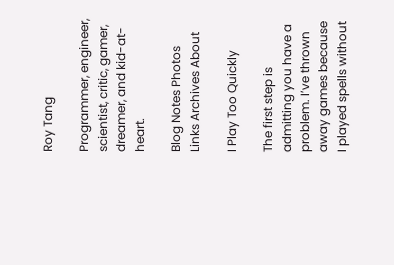Roy Tang

Programmer, engineer, scientist, critic, gamer, dreamer, and kid-at-heart.

Blog Notes Photos Links Archives About

I Play Too Quickly

The first step is admitting you have a problem. I’ve thrown away games because I played spells without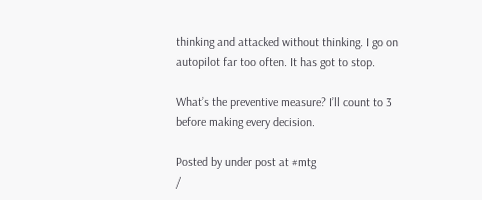thinking and attacked without thinking. I go on autopilot far too often. It has got to stop.

What’s the preventive measure? I’ll count to 3 before making every decision.

Posted by under post at #mtg
/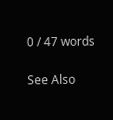0 / 47 words

See Also